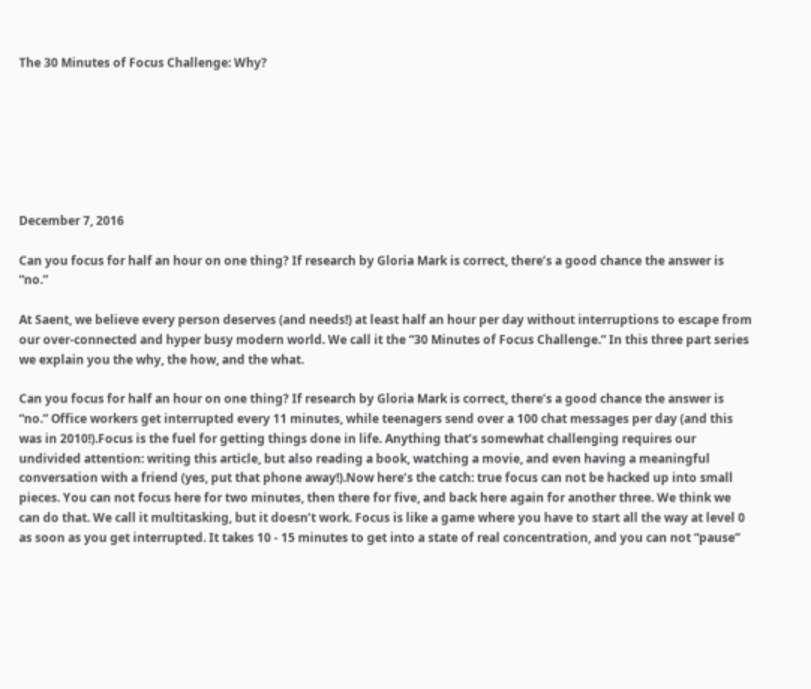The 30 Minutes of Focus Challenge: Why?







December 7, 2016

Can you focus for half an hour on one thing? If research by Gloria Mark is correct, there’s a good chance the answer is “no.”

At Saent, we believe every person deserves (and needs!) at least half an hour per day without interruptions to escape from our over-connected and hyper busy modern world. We call it the “30 Minutes of Focus Challenge.” In this three part series we explain you the why, the how, and the what.

Can you focus for half an hour on one thing? If research by Gloria Mark is correct, there’s a good chance the answer is “no.” Office workers get interrupted every 11 minutes, while teenagers send over a 100 chat messages per day (and this was in 2010!).Focus is the fuel for getting things done in life. Anything that’s somewhat challenging requires our undivided attention: writing this article, but also reading a book, watching a movie, and even having a meaningful conversation with a friend (yes, put that phone away!).Now here’s the catch: true focus can not be hacked up into small pieces. You can not focus here for two minutes, then there for five, and back here again for another three. We think we can do that. We call it multitasking, but it doesn’t work. Focus is like a game where you have to start all the way at level 0 as soon as you get interrupted. It takes 10 - 15 minutes to get into a state of real concentration, and you can not “pause”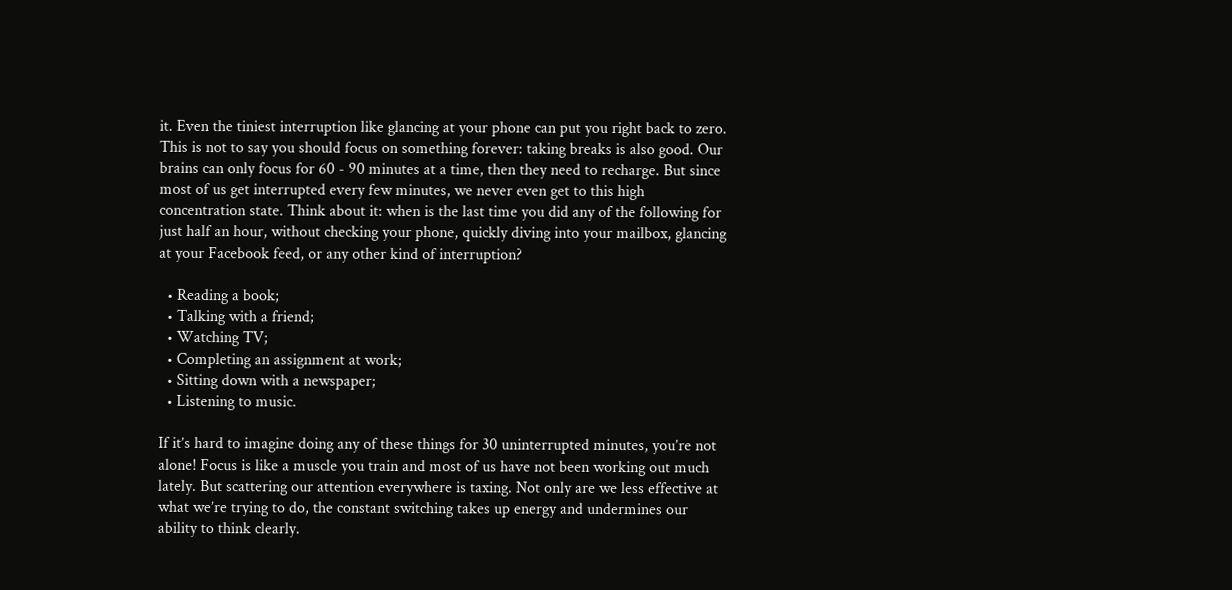it. Even the tiniest interruption like glancing at your phone can put you right back to zero. This is not to say you should focus on something forever: taking breaks is also good. Our brains can only focus for 60 - 90 minutes at a time, then they need to recharge. But since most of us get interrupted every few minutes, we never even get to this high concentration state. Think about it: when is the last time you did any of the following for just half an hour, without checking your phone, quickly diving into your mailbox, glancing at your Facebook feed, or any other kind of interruption?

  • Reading a book;
  • Talking with a friend;
  • Watching TV;
  • Completing an assignment at work;
  • Sitting down with a newspaper;
  • Listening to music.

If it’s hard to imagine doing any of these things for 30 uninterrupted minutes, you’re not alone! Focus is like a muscle you train and most of us have not been working out much lately. But scattering our attention everywhere is taxing. Not only are we less effective at what we’re trying to do, the constant switching takes up energy and undermines our ability to think clearly.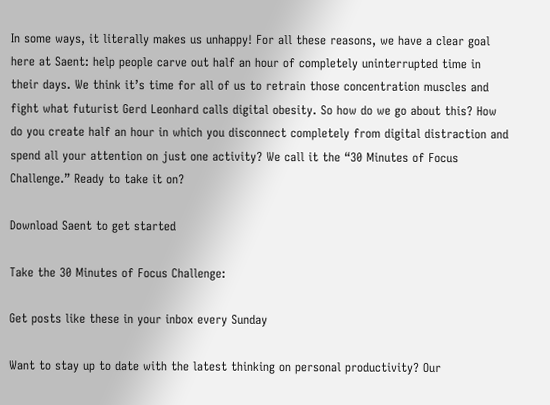In some ways, it literally makes us unhappy! For all these reasons, we have a clear goal here at Saent: help people carve out half an hour of completely uninterrupted time in their days. We think it’s time for all of us to retrain those concentration muscles and fight what futurist Gerd Leonhard calls digital obesity. So how do we go about this? How do you create half an hour in which you disconnect completely from digital distraction and spend all your attention on just one activity? We call it the “30 Minutes of Focus Challenge.” Ready to take it on?

Download Saent to get started

Take the 30 Minutes of Focus Challenge:

Get posts like these in your inbox every Sunday

Want to stay up to date with the latest thinking on personal productivity? Our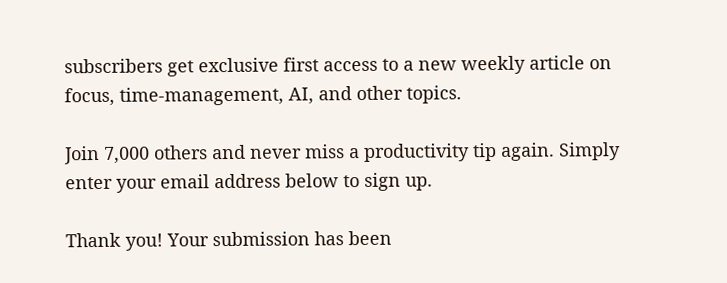subscribers get exclusive first access to a new weekly article on focus, time-management, AI, and other topics.

Join 7,000 others and never miss a productivity tip again. Simply enter your email address below to sign up.

Thank you! Your submission has been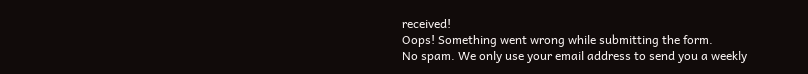received!
Oops! Something went wrong while submitting the form.
No spam. We only use your email address to send you a weekly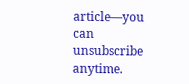article—you can unsubscribe anytime.